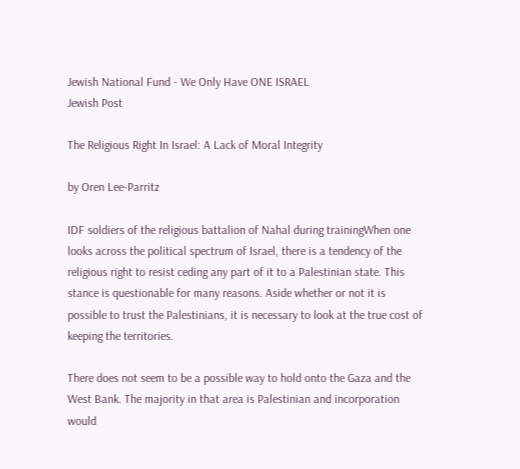Jewish National Fund - We Only Have ONE ISRAEL
Jewish Post

The Religious Right In Israel: A Lack of Moral Integrity

by Oren Lee-Parritz

IDF soldiers of the religious battalion of Nahal during trainingWhen one looks across the political spectrum of Israel, there is a tendency of the religious right to resist ceding any part of it to a Palestinian state. This stance is questionable for many reasons. Aside whether or not it is possible to trust the Palestinians, it is necessary to look at the true cost of keeping the territories.

There does not seem to be a possible way to hold onto the Gaza and the West Bank. The majority in that area is Palestinian and incorporation would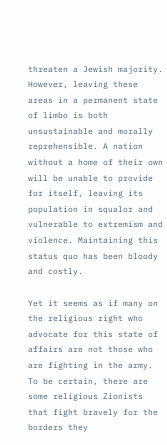threaten a Jewish majority. However, leaving these areas in a permanent state of limbo is both unsustainable and morally reprehensible. A nation without a home of their own will be unable to provide for itself, leaving its population in squalor and vulnerable to extremism and violence. Maintaining this status quo has been bloody and costly.

Yet it seems as if many on the religious right who advocate for this state of affairs are not those who are fighting in the army. To be certain, there are some religious Zionists that fight bravely for the borders they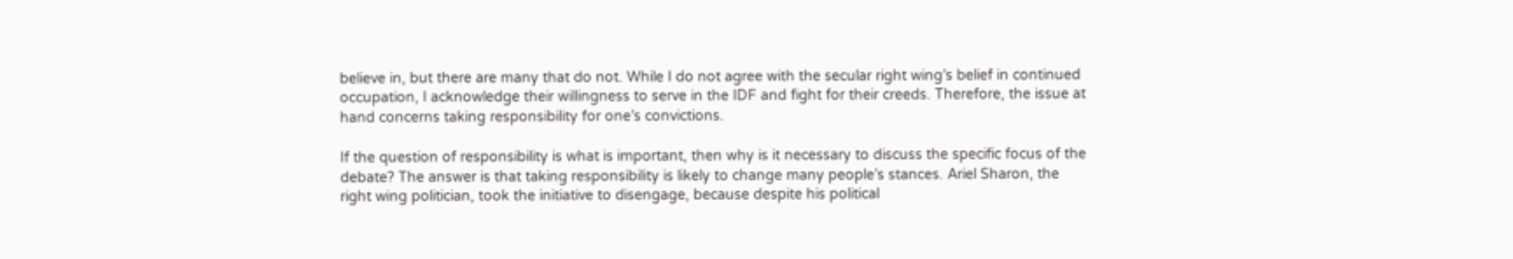believe in, but there are many that do not. While I do not agree with the secular right wing’s belief in continued occupation, I acknowledge their willingness to serve in the IDF and fight for their creeds. Therefore, the issue at hand concerns taking responsibility for one’s convictions.

If the question of responsibility is what is important, then why is it necessary to discuss the specific focus of the debate? The answer is that taking responsibility is likely to change many people’s stances. Ariel Sharon, the right wing politician, took the initiative to disengage, because despite his political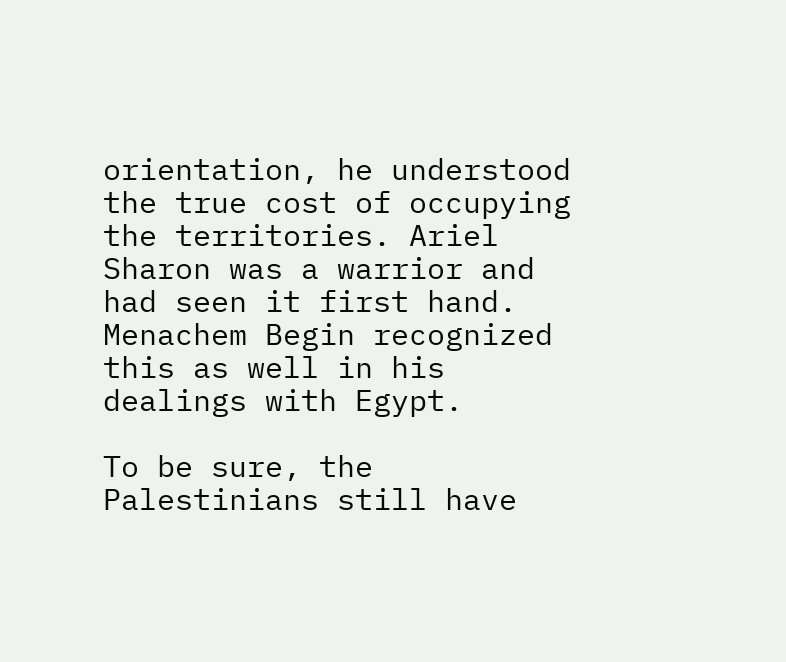orientation, he understood the true cost of occupying the territories. Ariel Sharon was a warrior and had seen it first hand. Menachem Begin recognized this as well in his dealings with Egypt.

To be sure, the Palestinians still have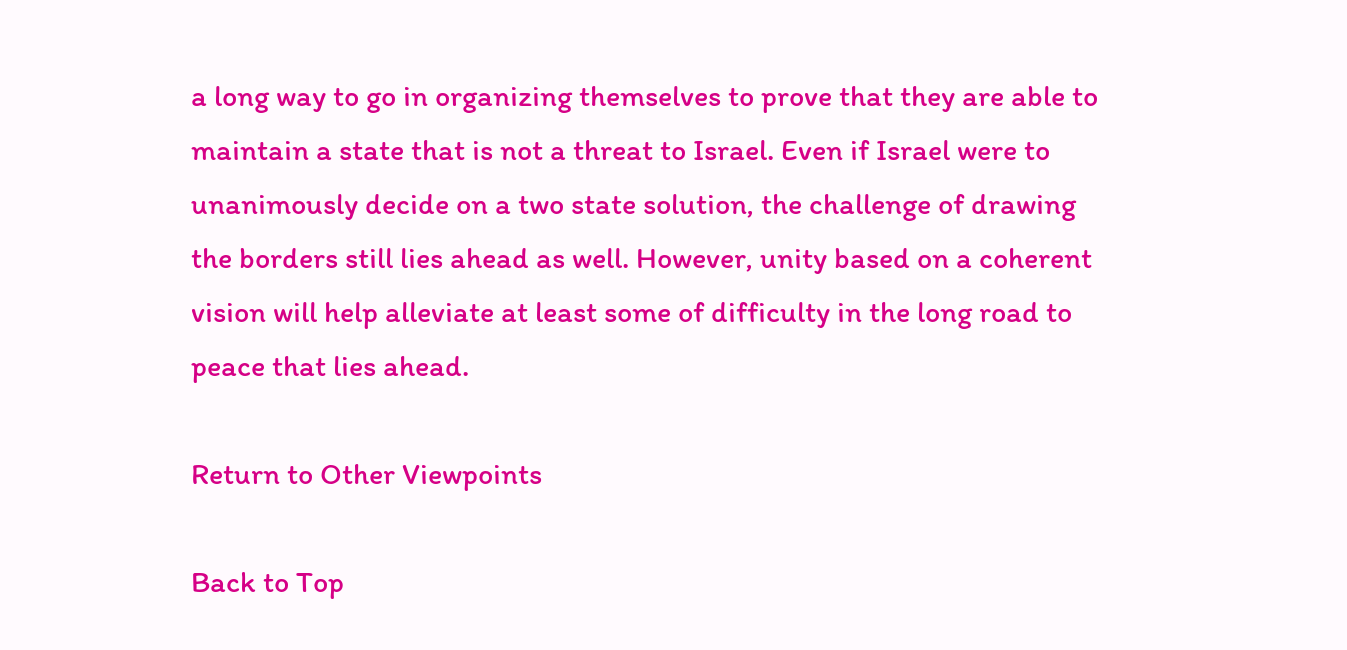a long way to go in organizing themselves to prove that they are able to maintain a state that is not a threat to Israel. Even if Israel were to unanimously decide on a two state solution, the challenge of drawing the borders still lies ahead as well. However, unity based on a coherent vision will help alleviate at least some of difficulty in the long road to peace that lies ahead.

Return to Other Viewpoints

Back to Top